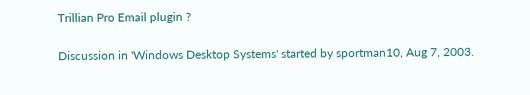Trillian Pro Email plugin ?

Discussion in 'Windows Desktop Systems' started by sportman10, Aug 7, 2003.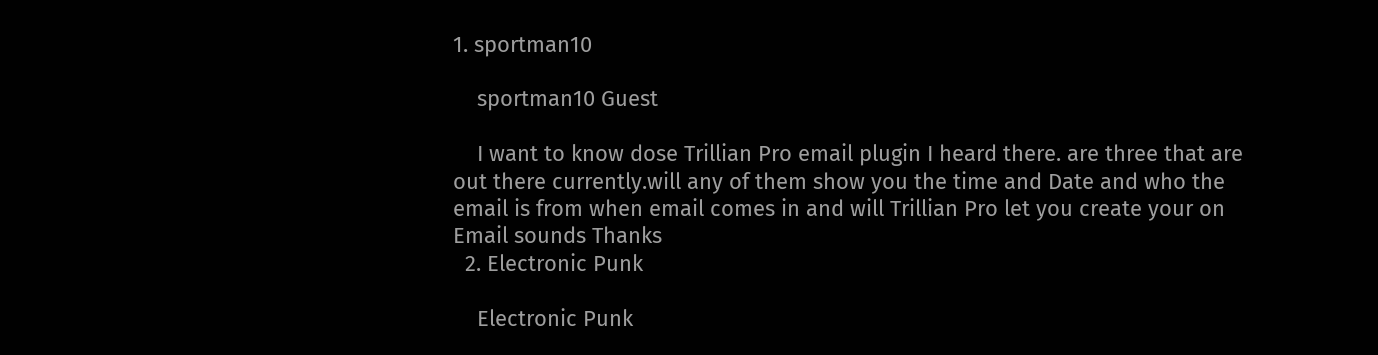1. sportman10

    sportman10 Guest

    I want to know dose Trillian Pro email plugin I heard there. are three that are out there currently.will any of them show you the time and Date and who the email is from when email comes in and will Trillian Pro let you create your on Email sounds Thanks
  2. Electronic Punk

    Electronic Punk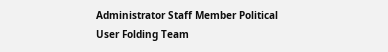Administrator Staff Member Political User Folding Team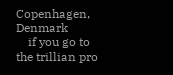Copenhagen, Denmark
    if you go to the trillian pro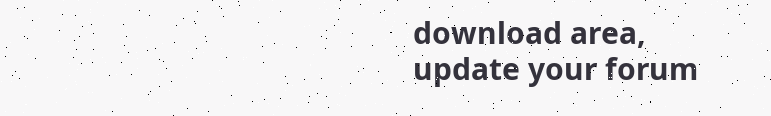download area, update your forum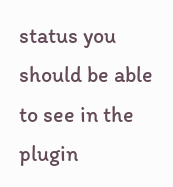status you should be able to see in the plugin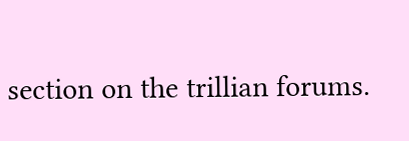section on the trillian forums.